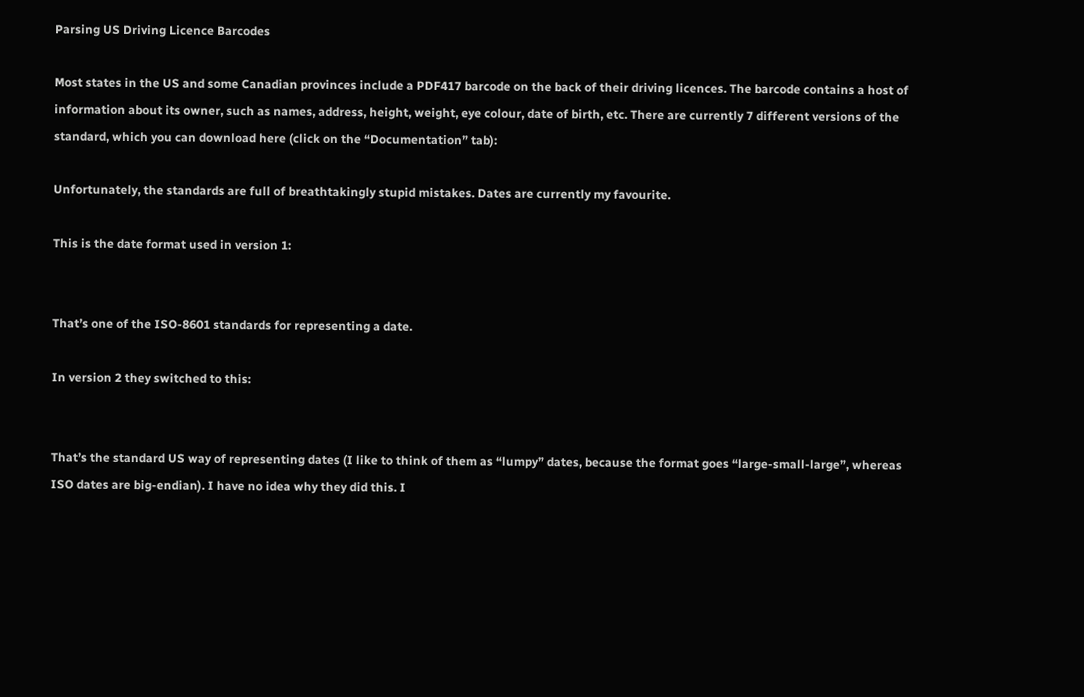Parsing US Driving Licence Barcodes

Most states in the US and some Canadian provinces include a PDF417 barcode on the back of their driving licences. The barcode contains a host of information about its owner, such as names, address, height, weight, eye colour, date of birth, etc. There are currently 7 different versions of the standard, which you can download here (click on the “Documentation” tab):

Unfortunately, the standards are full of breathtakingly stupid mistakes. Dates are currently my favourite.

This is the date format used in version 1:


That’s one of the ISO-8601 standards for representing a date.

In version 2 they switched to this:


That’s the standard US way of representing dates (I like to think of them as “lumpy” dates, because the format goes “large-small-large”, whereas ISO dates are big-endian). I have no idea why they did this. I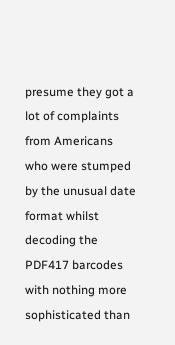presume they got a lot of complaints from Americans who were stumped by the unusual date format whilst decoding the PDF417 barcodes with nothing more sophisticated than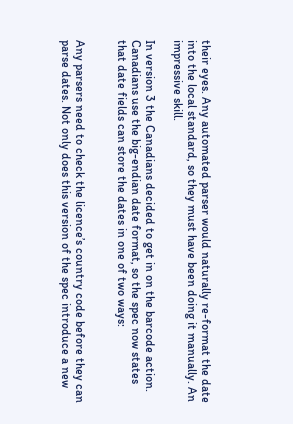their eyes. Any automated parser would naturally re-format the date into the local standard, so they must have been doing it manually. An impressive skill.

In version 3 the Canadians decided to get in on the barcode action. Canadians use the big-endian date format, so the spec now states that date fields can store the dates in one of two ways:


Any parsers need to check the licence’s country code before they can parse dates. Not only does this version of the spec introduce a new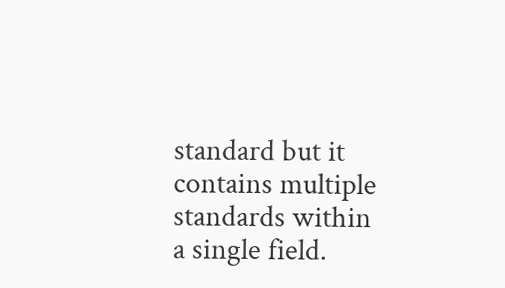standard but it contains multiple standards within a single field.